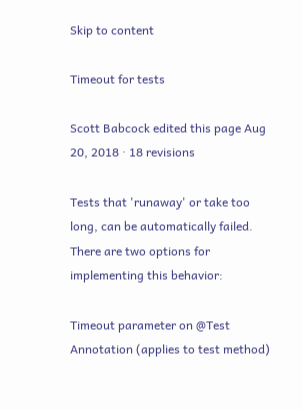Skip to content

Timeout for tests

Scott Babcock edited this page Aug 20, 2018 · 18 revisions

Tests that 'runaway' or take too long, can be automatically failed. There are two options for implementing this behavior:

Timeout parameter on @Test Annotation (applies to test method)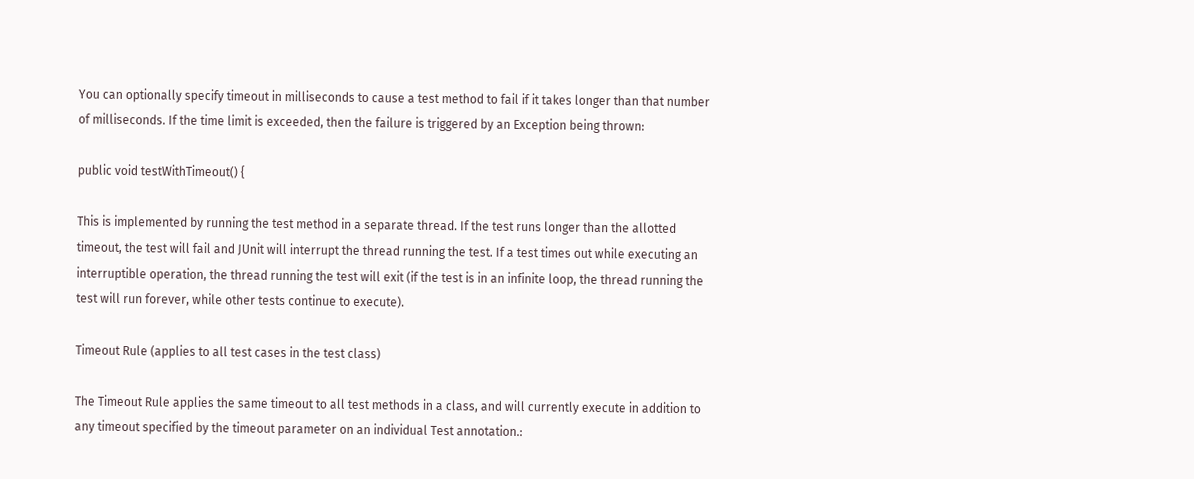You can optionally specify timeout in milliseconds to cause a test method to fail if it takes longer than that number of milliseconds. If the time limit is exceeded, then the failure is triggered by an Exception being thrown:

public void testWithTimeout() {

This is implemented by running the test method in a separate thread. If the test runs longer than the allotted timeout, the test will fail and JUnit will interrupt the thread running the test. If a test times out while executing an interruptible operation, the thread running the test will exit (if the test is in an infinite loop, the thread running the test will run forever, while other tests continue to execute).

Timeout Rule (applies to all test cases in the test class)

The Timeout Rule applies the same timeout to all test methods in a class, and will currently execute in addition to any timeout specified by the timeout parameter on an individual Test annotation.: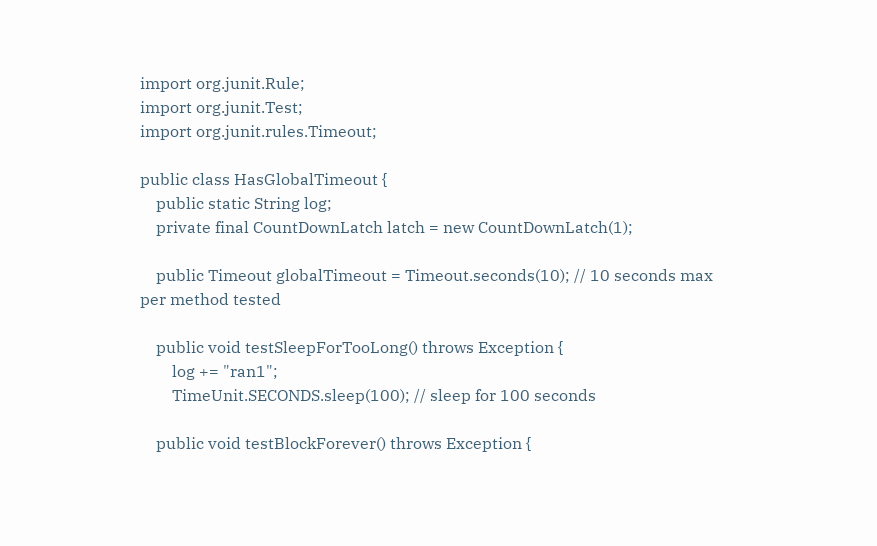import org.junit.Rule;
import org.junit.Test;
import org.junit.rules.Timeout;

public class HasGlobalTimeout {
    public static String log;
    private final CountDownLatch latch = new CountDownLatch(1);

    public Timeout globalTimeout = Timeout.seconds(10); // 10 seconds max per method tested

    public void testSleepForTooLong() throws Exception {
        log += "ran1";
        TimeUnit.SECONDS.sleep(100); // sleep for 100 seconds

    public void testBlockForever() throws Exception {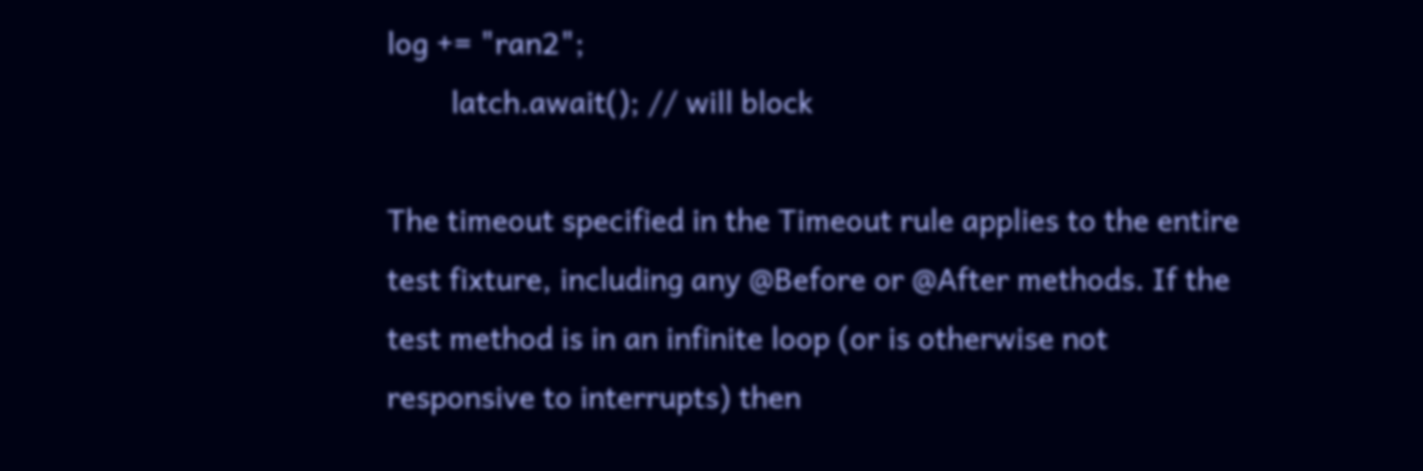log += "ran2";
        latch.await(); // will block

The timeout specified in the Timeout rule applies to the entire test fixture, including any @Before or @After methods. If the test method is in an infinite loop (or is otherwise not responsive to interrupts) then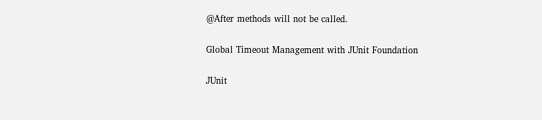@After methods will not be called.

Global Timeout Management with JUnit Foundation

JUnit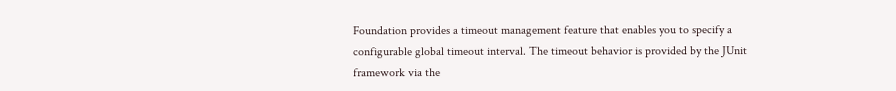Foundation provides a timeout management feature that enables you to specify a configurable global timeout interval. The timeout behavior is provided by the JUnit framework via the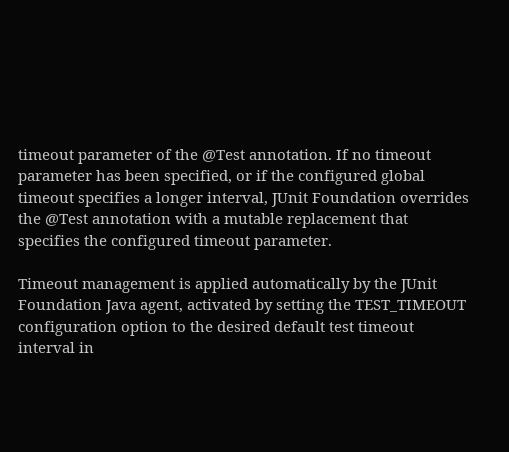timeout parameter of the @Test annotation. If no timeout parameter has been specified, or if the configured global timeout specifies a longer interval, JUnit Foundation overrides the @Test annotation with a mutable replacement that specifies the configured timeout parameter.

Timeout management is applied automatically by the JUnit Foundation Java agent, activated by setting the TEST_TIMEOUT configuration option to the desired default test timeout interval in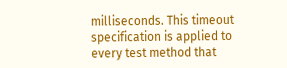milliseconds. This timeout specification is applied to every test method that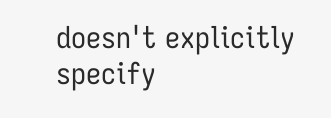doesn't explicitly specify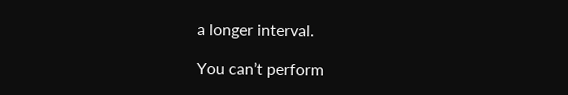a longer interval.

You can’t perform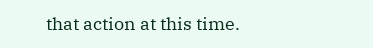that action at this time.